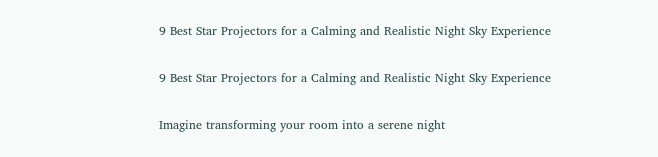9 Best Star Projectors for a Calming and Realistic Night Sky Experience

9 Best Star Projectors for a Calming and Realistic Night Sky Experience

Imagine transforming your room into a serene night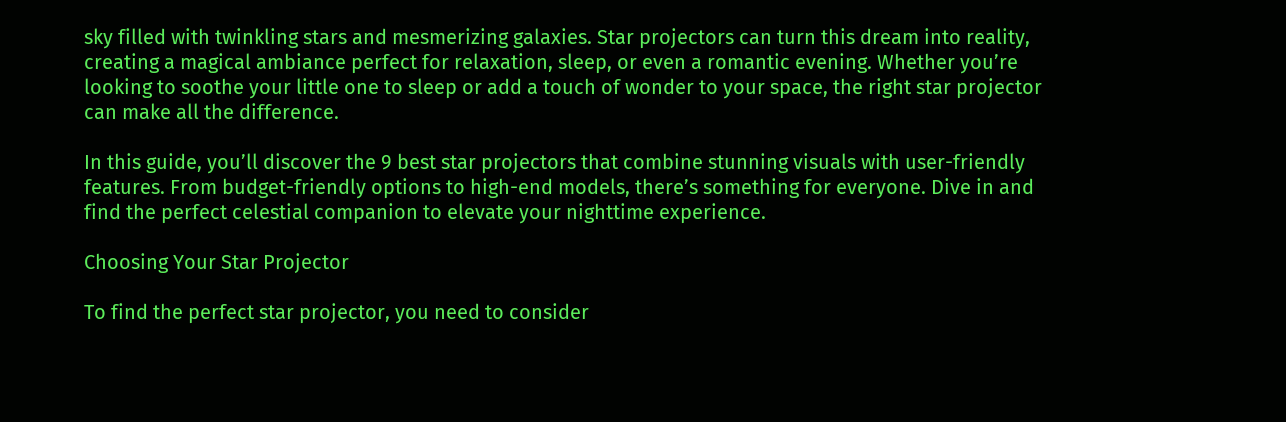sky filled with twinkling stars and mesmerizing galaxies. Star projectors can turn this dream into reality, creating a magical ambiance perfect for relaxation, sleep, or even a romantic evening. Whether you’re looking to soothe your little one to sleep or add a touch of wonder to your space, the right star projector can make all the difference.

In this guide, you’ll discover the 9 best star projectors that combine stunning visuals with user-friendly features. From budget-friendly options to high-end models, there’s something for everyone. Dive in and find the perfect celestial companion to elevate your nighttime experience.

Choosing Your Star Projector

To find the perfect star projector, you need to consider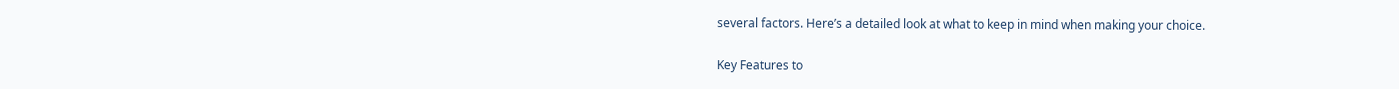several factors. Here’s a detailed look at what to keep in mind when making your choice.

Key Features to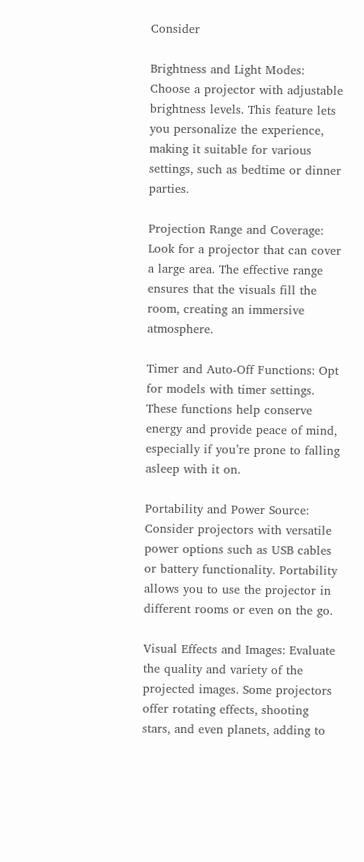Consider

Brightness and Light Modes: Choose a projector with adjustable brightness levels. This feature lets you personalize the experience, making it suitable for various settings, such as bedtime or dinner parties.

Projection Range and Coverage: Look for a projector that can cover a large area. The effective range ensures that the visuals fill the room, creating an immersive atmosphere.

Timer and Auto-Off Functions: Opt for models with timer settings. These functions help conserve energy and provide peace of mind, especially if you’re prone to falling asleep with it on.

Portability and Power Source: Consider projectors with versatile power options such as USB cables or battery functionality. Portability allows you to use the projector in different rooms or even on the go.

Visual Effects and Images: Evaluate the quality and variety of the projected images. Some projectors offer rotating effects, shooting stars, and even planets, adding to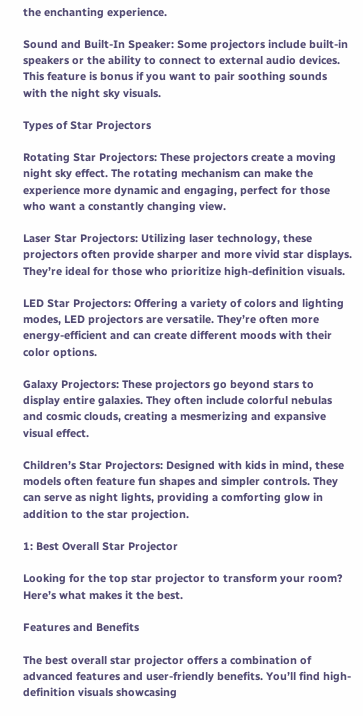the enchanting experience.

Sound and Built-In Speaker: Some projectors include built-in speakers or the ability to connect to external audio devices. This feature is bonus if you want to pair soothing sounds with the night sky visuals.

Types of Star Projectors

Rotating Star Projectors: These projectors create a moving night sky effect. The rotating mechanism can make the experience more dynamic and engaging, perfect for those who want a constantly changing view.

Laser Star Projectors: Utilizing laser technology, these projectors often provide sharper and more vivid star displays. They’re ideal for those who prioritize high-definition visuals.

LED Star Projectors: Offering a variety of colors and lighting modes, LED projectors are versatile. They’re often more energy-efficient and can create different moods with their color options.

Galaxy Projectors: These projectors go beyond stars to display entire galaxies. They often include colorful nebulas and cosmic clouds, creating a mesmerizing and expansive visual effect.

Children’s Star Projectors: Designed with kids in mind, these models often feature fun shapes and simpler controls. They can serve as night lights, providing a comforting glow in addition to the star projection.

1: Best Overall Star Projector

Looking for the top star projector to transform your room? Here’s what makes it the best.

Features and Benefits

The best overall star projector offers a combination of advanced features and user-friendly benefits. You’ll find high-definition visuals showcasing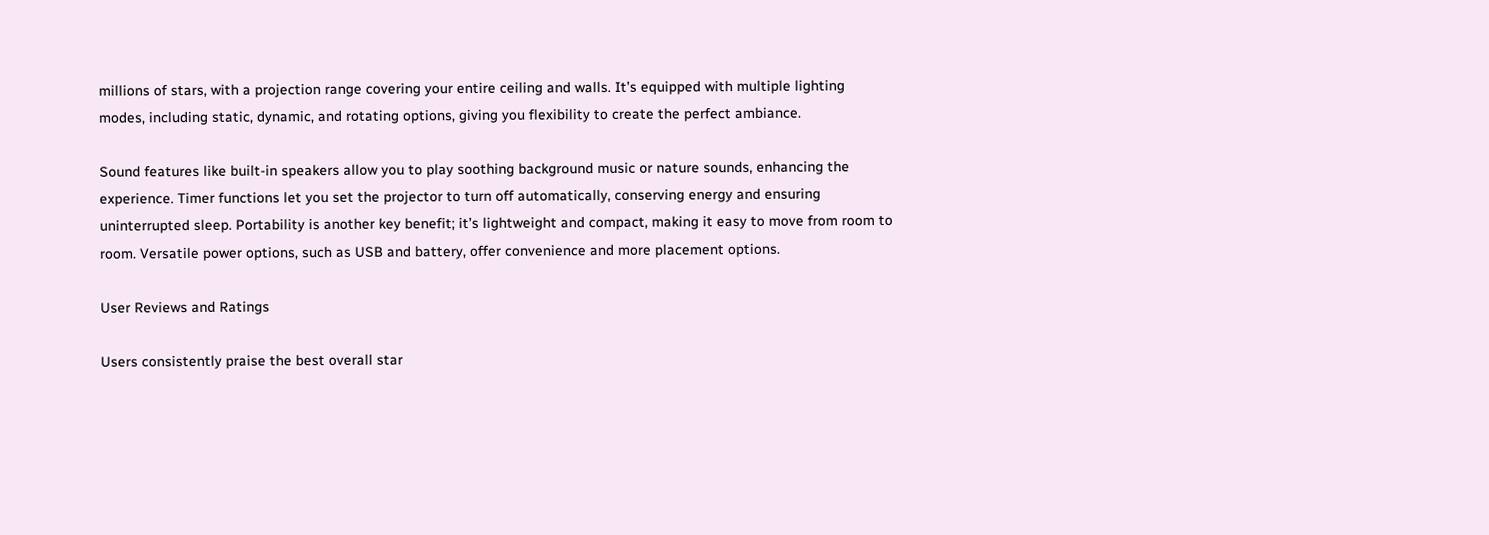millions of stars, with a projection range covering your entire ceiling and walls. It’s equipped with multiple lighting modes, including static, dynamic, and rotating options, giving you flexibility to create the perfect ambiance.

Sound features like built-in speakers allow you to play soothing background music or nature sounds, enhancing the experience. Timer functions let you set the projector to turn off automatically, conserving energy and ensuring uninterrupted sleep. Portability is another key benefit; it’s lightweight and compact, making it easy to move from room to room. Versatile power options, such as USB and battery, offer convenience and more placement options.

User Reviews and Ratings

Users consistently praise the best overall star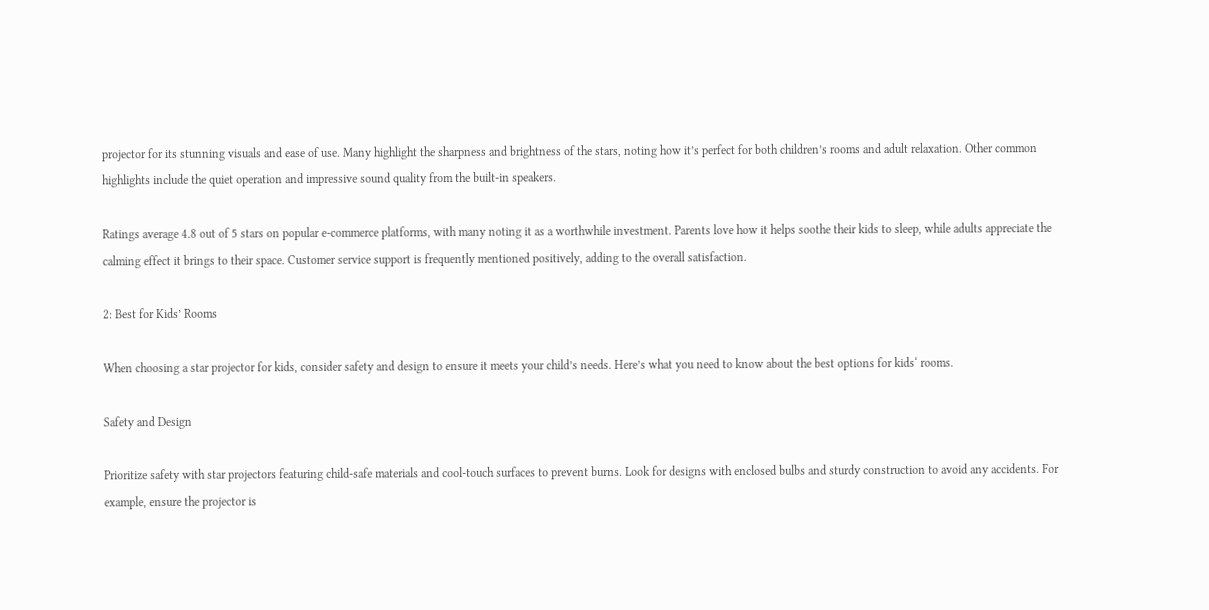projector for its stunning visuals and ease of use. Many highlight the sharpness and brightness of the stars, noting how it’s perfect for both children’s rooms and adult relaxation. Other common highlights include the quiet operation and impressive sound quality from the built-in speakers.

Ratings average 4.8 out of 5 stars on popular e-commerce platforms, with many noting it as a worthwhile investment. Parents love how it helps soothe their kids to sleep, while adults appreciate the calming effect it brings to their space. Customer service support is frequently mentioned positively, adding to the overall satisfaction.

2: Best for Kids’ Rooms

When choosing a star projector for kids, consider safety and design to ensure it meets your child’s needs. Here’s what you need to know about the best options for kids‘ rooms.

Safety and Design

Prioritize safety with star projectors featuring child-safe materials and cool-touch surfaces to prevent burns. Look for designs with enclosed bulbs and sturdy construction to avoid any accidents. For example, ensure the projector is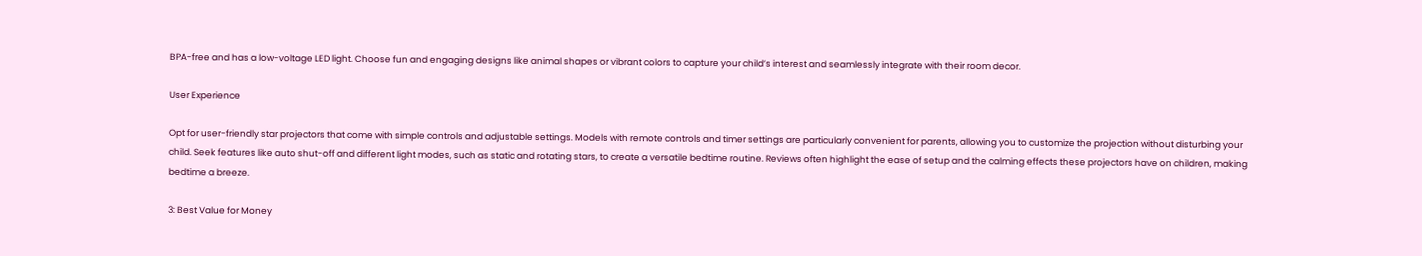BPA-free and has a low-voltage LED light. Choose fun and engaging designs like animal shapes or vibrant colors to capture your child’s interest and seamlessly integrate with their room decor.

User Experience

Opt for user-friendly star projectors that come with simple controls and adjustable settings. Models with remote controls and timer settings are particularly convenient for parents, allowing you to customize the projection without disturbing your child. Seek features like auto shut-off and different light modes, such as static and rotating stars, to create a versatile bedtime routine. Reviews often highlight the ease of setup and the calming effects these projectors have on children, making bedtime a breeze.

3: Best Value for Money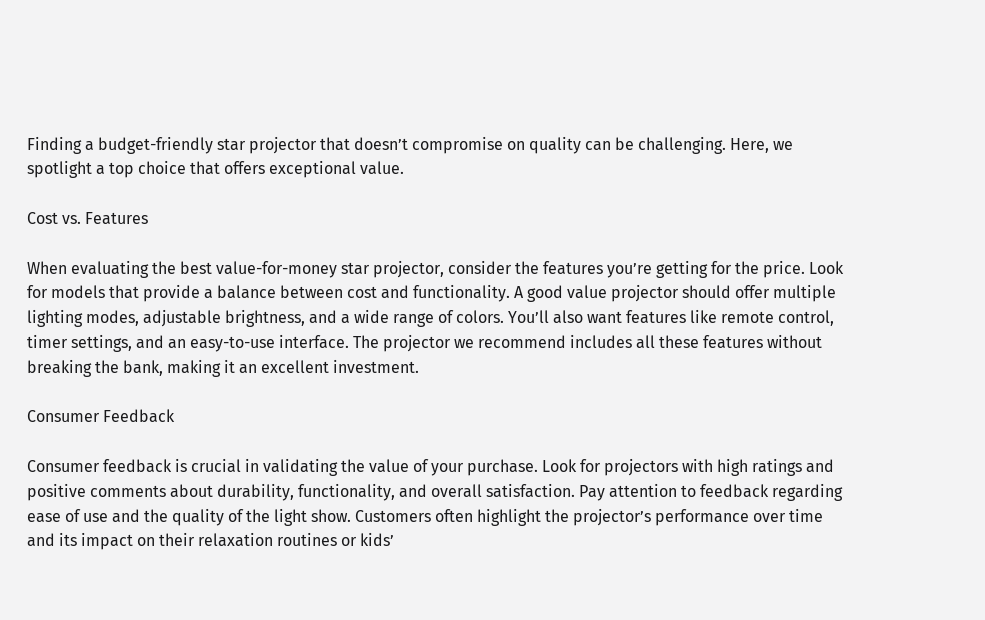Finding a budget-friendly star projector that doesn’t compromise on quality can be challenging. Here, we spotlight a top choice that offers exceptional value.

Cost vs. Features

When evaluating the best value-for-money star projector, consider the features you’re getting for the price. Look for models that provide a balance between cost and functionality. A good value projector should offer multiple lighting modes, adjustable brightness, and a wide range of colors. You’ll also want features like remote control, timer settings, and an easy-to-use interface. The projector we recommend includes all these features without breaking the bank, making it an excellent investment.

Consumer Feedback

Consumer feedback is crucial in validating the value of your purchase. Look for projectors with high ratings and positive comments about durability, functionality, and overall satisfaction. Pay attention to feedback regarding ease of use and the quality of the light show. Customers often highlight the projector’s performance over time and its impact on their relaxation routines or kids’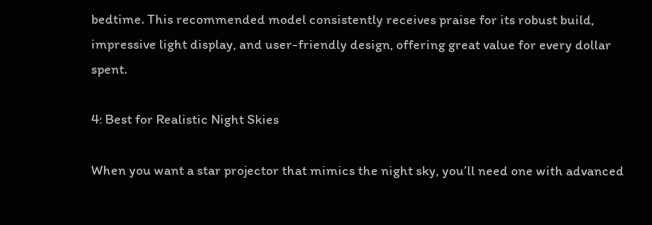bedtime. This recommended model consistently receives praise for its robust build, impressive light display, and user-friendly design, offering great value for every dollar spent.

4: Best for Realistic Night Skies

When you want a star projector that mimics the night sky, you’ll need one with advanced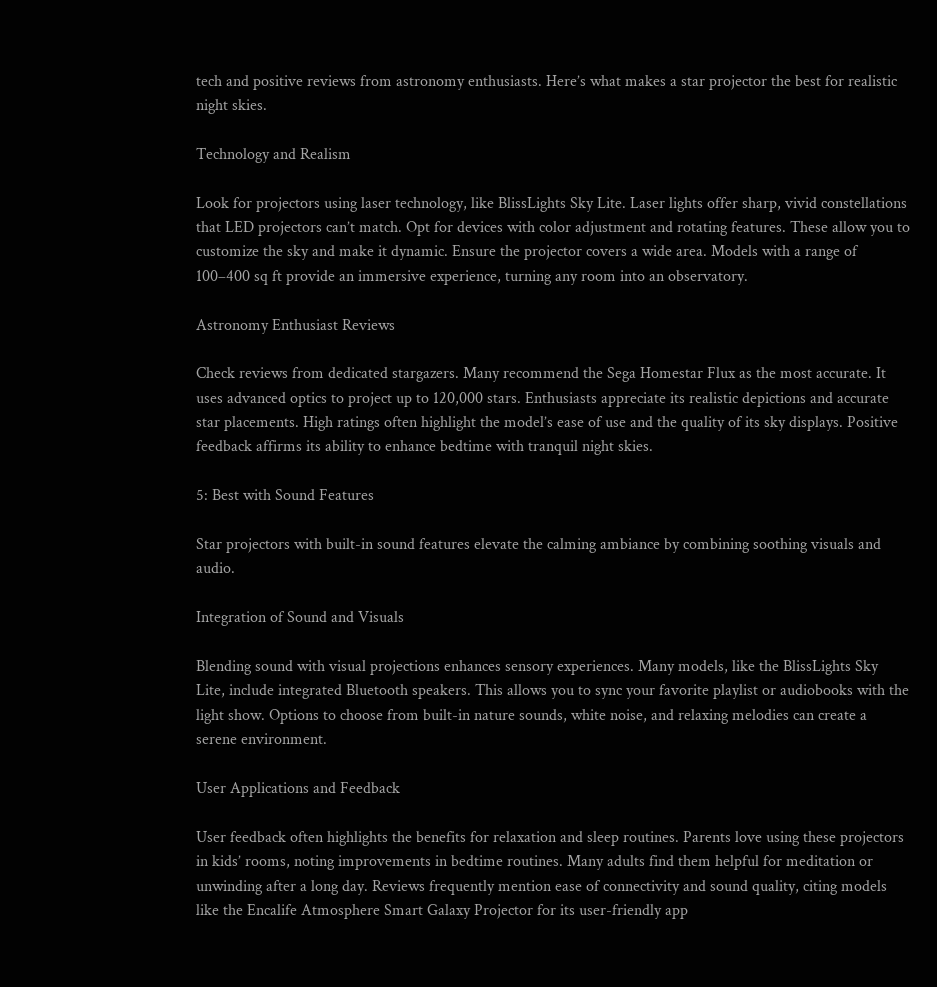tech and positive reviews from astronomy enthusiasts. Here’s what makes a star projector the best for realistic night skies.

Technology and Realism

Look for projectors using laser technology, like BlissLights Sky Lite. Laser lights offer sharp, vivid constellations that LED projectors can’t match. Opt for devices with color adjustment and rotating features. These allow you to customize the sky and make it dynamic. Ensure the projector covers a wide area. Models with a range of 100–400 sq ft provide an immersive experience, turning any room into an observatory.

Astronomy Enthusiast Reviews

Check reviews from dedicated stargazers. Many recommend the Sega Homestar Flux as the most accurate. It uses advanced optics to project up to 120,000 stars. Enthusiasts appreciate its realistic depictions and accurate star placements. High ratings often highlight the model’s ease of use and the quality of its sky displays. Positive feedback affirms its ability to enhance bedtime with tranquil night skies.

5: Best with Sound Features

Star projectors with built-in sound features elevate the calming ambiance by combining soothing visuals and audio.

Integration of Sound and Visuals

Blending sound with visual projections enhances sensory experiences. Many models, like the BlissLights Sky Lite, include integrated Bluetooth speakers. This allows you to sync your favorite playlist or audiobooks with the light show. Options to choose from built-in nature sounds, white noise, and relaxing melodies can create a serene environment.

User Applications and Feedback

User feedback often highlights the benefits for relaxation and sleep routines. Parents love using these projectors in kids’ rooms, noting improvements in bedtime routines. Many adults find them helpful for meditation or unwinding after a long day. Reviews frequently mention ease of connectivity and sound quality, citing models like the Encalife Atmosphere Smart Galaxy Projector for its user-friendly app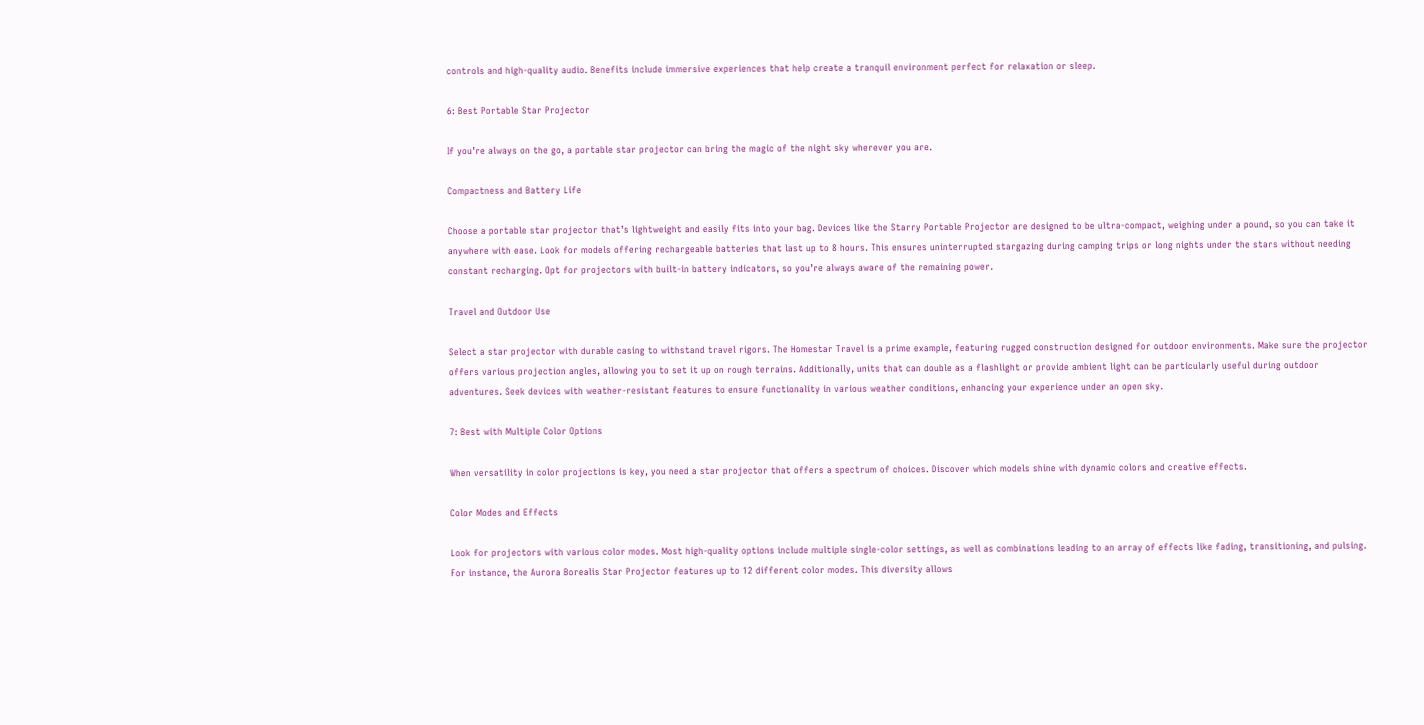controls and high-quality audio. Benefits include immersive experiences that help create a tranquil environment perfect for relaxation or sleep.

6: Best Portable Star Projector

If you’re always on the go, a portable star projector can bring the magic of the night sky wherever you are.

Compactness and Battery Life

Choose a portable star projector that’s lightweight and easily fits into your bag. Devices like the Starry Portable Projector are designed to be ultra-compact, weighing under a pound, so you can take it anywhere with ease. Look for models offering rechargeable batteries that last up to 8 hours. This ensures uninterrupted stargazing during camping trips or long nights under the stars without needing constant recharging. Opt for projectors with built-in battery indicators, so you’re always aware of the remaining power.

Travel and Outdoor Use

Select a star projector with durable casing to withstand travel rigors. The Homestar Travel is a prime example, featuring rugged construction designed for outdoor environments. Make sure the projector offers various projection angles, allowing you to set it up on rough terrains. Additionally, units that can double as a flashlight or provide ambient light can be particularly useful during outdoor adventures. Seek devices with weather-resistant features to ensure functionality in various weather conditions, enhancing your experience under an open sky.

7: Best with Multiple Color Options

When versatility in color projections is key, you need a star projector that offers a spectrum of choices. Discover which models shine with dynamic colors and creative effects.

Color Modes and Effects

Look for projectors with various color modes. Most high-quality options include multiple single-color settings, as well as combinations leading to an array of effects like fading, transitioning, and pulsing. For instance, the Aurora Borealis Star Projector features up to 12 different color modes. This diversity allows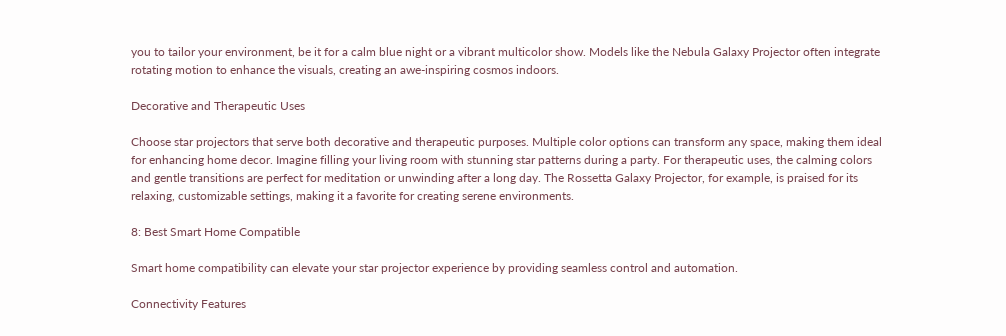you to tailor your environment, be it for a calm blue night or a vibrant multicolor show. Models like the Nebula Galaxy Projector often integrate rotating motion to enhance the visuals, creating an awe-inspiring cosmos indoors.

Decorative and Therapeutic Uses

Choose star projectors that serve both decorative and therapeutic purposes. Multiple color options can transform any space, making them ideal for enhancing home decor. Imagine filling your living room with stunning star patterns during a party. For therapeutic uses, the calming colors and gentle transitions are perfect for meditation or unwinding after a long day. The Rossetta Galaxy Projector, for example, is praised for its relaxing, customizable settings, making it a favorite for creating serene environments.

8: Best Smart Home Compatible

Smart home compatibility can elevate your star projector experience by providing seamless control and automation.

Connectivity Features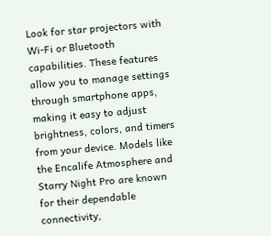Look for star projectors with Wi-Fi or Bluetooth capabilities. These features allow you to manage settings through smartphone apps, making it easy to adjust brightness, colors, and timers from your device. Models like the Encalife Atmosphere and Starry Night Pro are known for their dependable connectivity,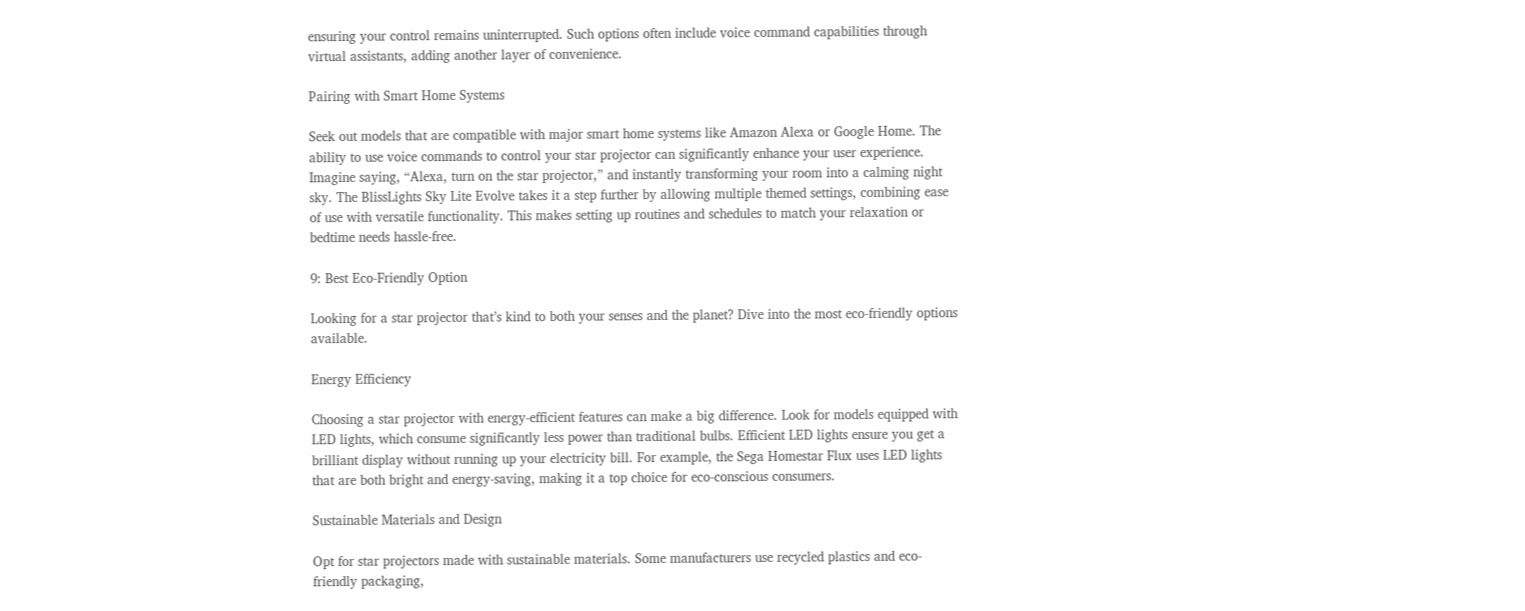ensuring your control remains uninterrupted. Such options often include voice command capabilities through virtual assistants, adding another layer of convenience.

Pairing with Smart Home Systems

Seek out models that are compatible with major smart home systems like Amazon Alexa or Google Home. The ability to use voice commands to control your star projector can significantly enhance your user experience. Imagine saying, “Alexa, turn on the star projector,” and instantly transforming your room into a calming night sky. The BlissLights Sky Lite Evolve takes it a step further by allowing multiple themed settings, combining ease of use with versatile functionality. This makes setting up routines and schedules to match your relaxation or bedtime needs hassle-free.

9: Best Eco-Friendly Option

Looking for a star projector that’s kind to both your senses and the planet? Dive into the most eco-friendly options available.

Energy Efficiency

Choosing a star projector with energy-efficient features can make a big difference. Look for models equipped with LED lights, which consume significantly less power than traditional bulbs. Efficient LED lights ensure you get a brilliant display without running up your electricity bill. For example, the Sega Homestar Flux uses LED lights that are both bright and energy-saving, making it a top choice for eco-conscious consumers.

Sustainable Materials and Design

Opt for star projectors made with sustainable materials. Some manufacturers use recycled plastics and eco-friendly packaging,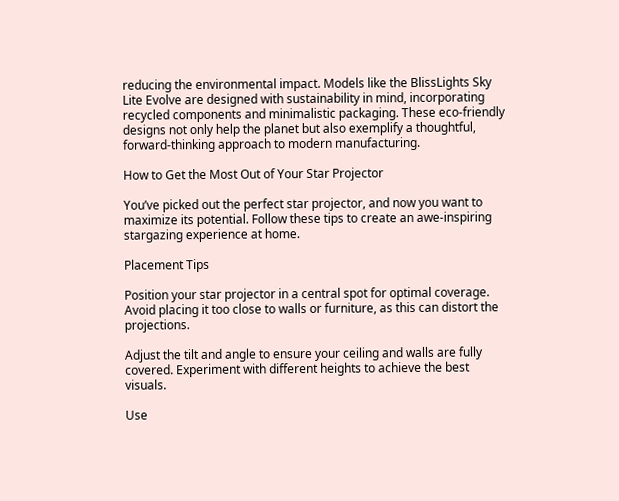reducing the environmental impact. Models like the BlissLights Sky Lite Evolve are designed with sustainability in mind, incorporating recycled components and minimalistic packaging. These eco-friendly designs not only help the planet but also exemplify a thoughtful, forward-thinking approach to modern manufacturing.

How to Get the Most Out of Your Star Projector

You’ve picked out the perfect star projector, and now you want to maximize its potential. Follow these tips to create an awe-inspiring stargazing experience at home.

Placement Tips

Position your star projector in a central spot for optimal coverage. Avoid placing it too close to walls or furniture, as this can distort the projections.

Adjust the tilt and angle to ensure your ceiling and walls are fully covered. Experiment with different heights to achieve the best visuals.

Use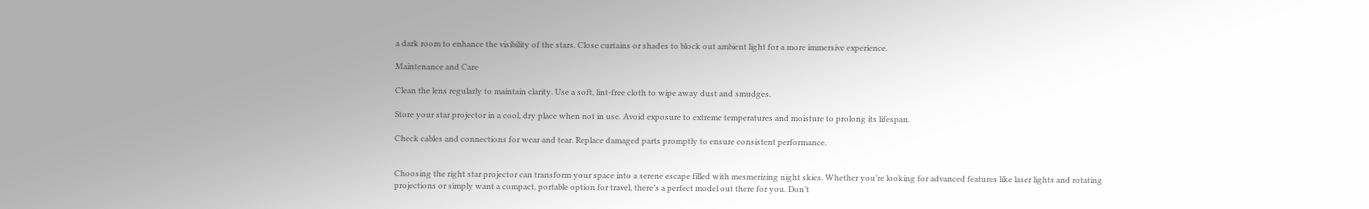a dark room to enhance the visibility of the stars. Close curtains or shades to block out ambient light for a more immersive experience.

Maintenance and Care

Clean the lens regularly to maintain clarity. Use a soft, lint-free cloth to wipe away dust and smudges.

Store your star projector in a cool, dry place when not in use. Avoid exposure to extreme temperatures and moisture to prolong its lifespan.

Check cables and connections for wear and tear. Replace damaged parts promptly to ensure consistent performance.


Choosing the right star projector can transform your space into a serene escape filled with mesmerizing night skies. Whether you’re looking for advanced features like laser lights and rotating projections or simply want a compact, portable option for travel, there’s a perfect model out there for you. Don’t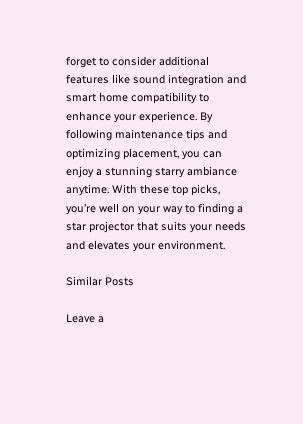forget to consider additional features like sound integration and smart home compatibility to enhance your experience. By following maintenance tips and optimizing placement, you can enjoy a stunning starry ambiance anytime. With these top picks, you’re well on your way to finding a star projector that suits your needs and elevates your environment.

Similar Posts

Leave a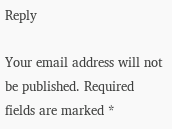Reply

Your email address will not be published. Required fields are marked *